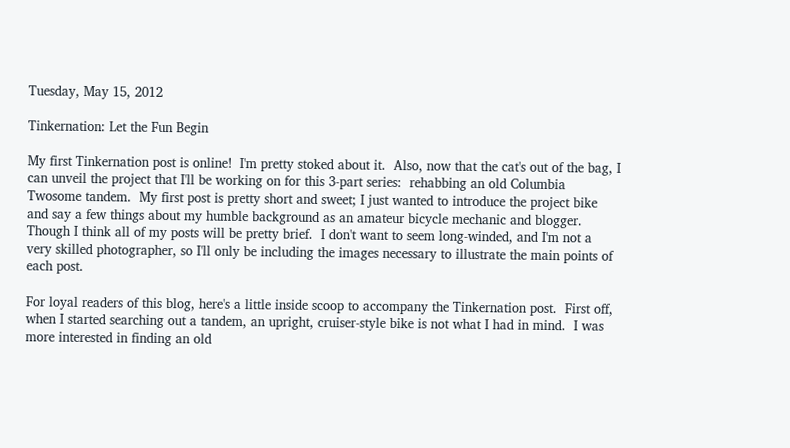Tuesday, May 15, 2012

Tinkernation: Let the Fun Begin

My first Tinkernation post is online!  I'm pretty stoked about it.  Also, now that the cat's out of the bag, I can unveil the project that I'll be working on for this 3-part series:  rehabbing an old Columbia Twosome tandem.  My first post is pretty short and sweet; I just wanted to introduce the project bike and say a few things about my humble background as an amateur bicycle mechanic and blogger.  Though I think all of my posts will be pretty brief.  I don't want to seem long-winded, and I'm not a very skilled photographer, so I'll only be including the images necessary to illustrate the main points of each post.

For loyal readers of this blog, here's a little inside scoop to accompany the Tinkernation post.  First off, when I started searching out a tandem, an upright, cruiser-style bike is not what I had in mind.  I was more interested in finding an old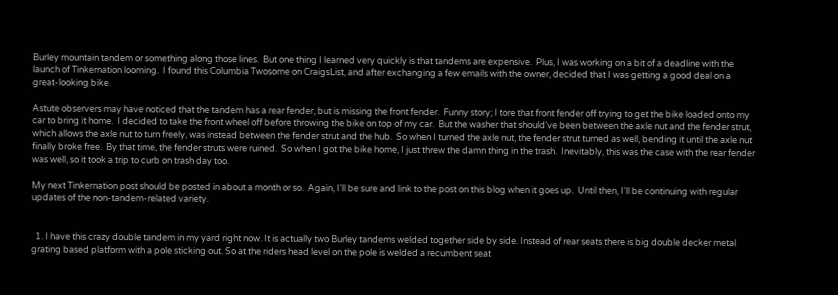Burley mountain tandem or something along those lines.  But one thing I learned very quickly is that tandems are expensive.  Plus, I was working on a bit of a deadline with the launch of Tinkernation looming.  I found this Columbia Twosome on CraigsList, and after exchanging a few emails with the owner, decided that I was getting a good deal on a great-looking bike.

Astute observers may have noticed that the tandem has a rear fender, but is missing the front fender.  Funny story; I tore that front fender off trying to get the bike loaded onto my car to bring it home.  I decided to take the front wheel off before throwing the bike on top of my car.  But the washer that should've been between the axle nut and the fender strut, which allows the axle nut to turn freely, was instead between the fender strut and the hub.  So when I turned the axle nut, the fender strut turned as well, bending it until the axle nut finally broke free.  By that time, the fender struts were ruined.  So when I got the bike home, I just threw the damn thing in the trash.  Inevitably, this was the case with the rear fender was well, so it took a trip to curb on trash day too.

My next Tinkernation post should be posted in about a month or so.  Again, I'll be sure and link to the post on this blog when it goes up.  Until then, I'll be continuing with regular updates of the non-tandem-related variety.


  1. I have this crazy double tandem in my yard right now. It is actually two Burley tandems welded together side by side. Instead of rear seats there is big double decker metal grating based platform with a pole sticking out. So at the riders head level on the pole is welded a recumbent seat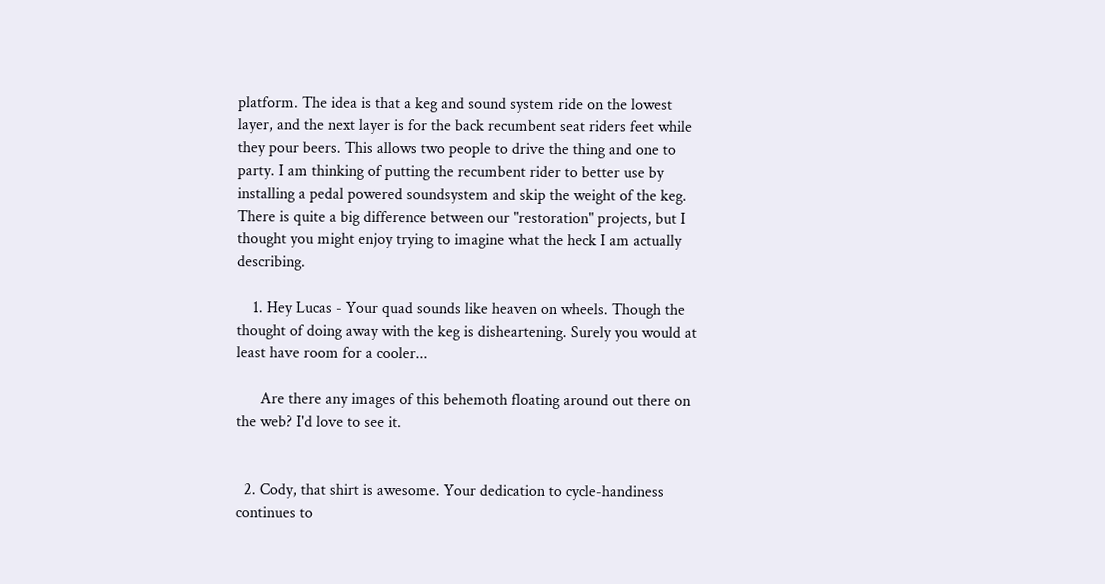platform. The idea is that a keg and sound system ride on the lowest layer, and the next layer is for the back recumbent seat riders feet while they pour beers. This allows two people to drive the thing and one to party. I am thinking of putting the recumbent rider to better use by installing a pedal powered soundsystem and skip the weight of the keg. There is quite a big difference between our "restoration" projects, but I thought you might enjoy trying to imagine what the heck I am actually describing.

    1. Hey Lucas - Your quad sounds like heaven on wheels. Though the thought of doing away with the keg is disheartening. Surely you would at least have room for a cooler...

      Are there any images of this behemoth floating around out there on the web? I'd love to see it.


  2. Cody, that shirt is awesome. Your dedication to cycle-handiness continues to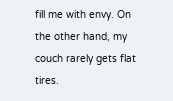fill me with envy. On the other hand, my couch rarely gets flat tires.